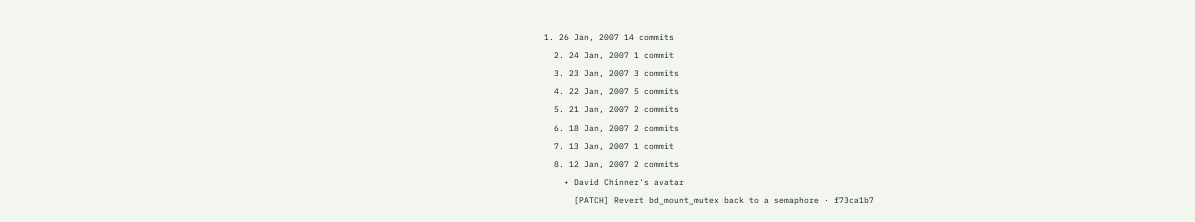1. 26 Jan, 2007 14 commits
  2. 24 Jan, 2007 1 commit
  3. 23 Jan, 2007 3 commits
  4. 22 Jan, 2007 5 commits
  5. 21 Jan, 2007 2 commits
  6. 18 Jan, 2007 2 commits
  7. 13 Jan, 2007 1 commit
  8. 12 Jan, 2007 2 commits
    • David Chinner's avatar
      [PATCH] Revert bd_mount_mutex back to a semaphore · f73ca1b7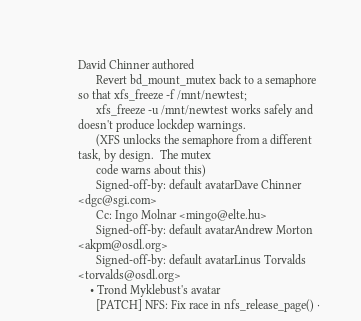David Chinner authored
      Revert bd_mount_mutex back to a semaphore so that xfs_freeze -f /mnt/newtest;
      xfs_freeze -u /mnt/newtest works safely and doesn't produce lockdep warnings.
      (XFS unlocks the semaphore from a different task, by design.  The mutex
      code warns about this)
      Signed-off-by: default avatarDave Chinner <dgc@sgi.com>
      Cc: Ingo Molnar <mingo@elte.hu>
      Signed-off-by: default avatarAndrew Morton <akpm@osdl.org>
      Signed-off-by: default avatarLinus Torvalds <torvalds@osdl.org>
    • Trond Myklebust's avatar
      [PATCH] NFS: Fix race in nfs_release_page() ·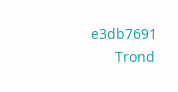e3db7691
      Trond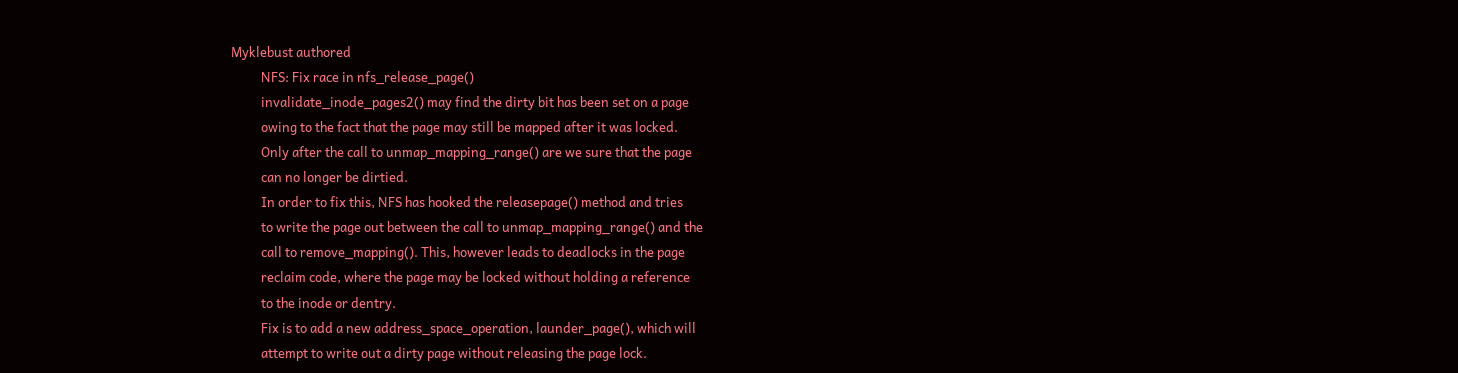Myklebust authored
          NFS: Fix race in nfs_release_page()
          invalidate_inode_pages2() may find the dirty bit has been set on a page
          owing to the fact that the page may still be mapped after it was locked.
          Only after the call to unmap_mapping_range() are we sure that the page
          can no longer be dirtied.
          In order to fix this, NFS has hooked the releasepage() method and tries
          to write the page out between the call to unmap_mapping_range() and the
          call to remove_mapping(). This, however leads to deadlocks in the page
          reclaim code, where the page may be locked without holding a reference
          to the inode or dentry.
          Fix is to add a new address_space_operation, launder_page(), which will
          attempt to write out a dirty page without releasing the page lock.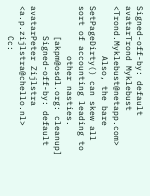Signed-off-by: default avatarTrond Myklebust <Trond.Myklebust@netapp.com>
          Also, the bare SetPageDirty() can skew all sort of accounting leading to
          other nasties.
      [akpm@osdl.org: cleanup]
      Signed-off-by: default avatarPeter Zijlstra <a.p.zijlstra@chello.nl>
      Cc: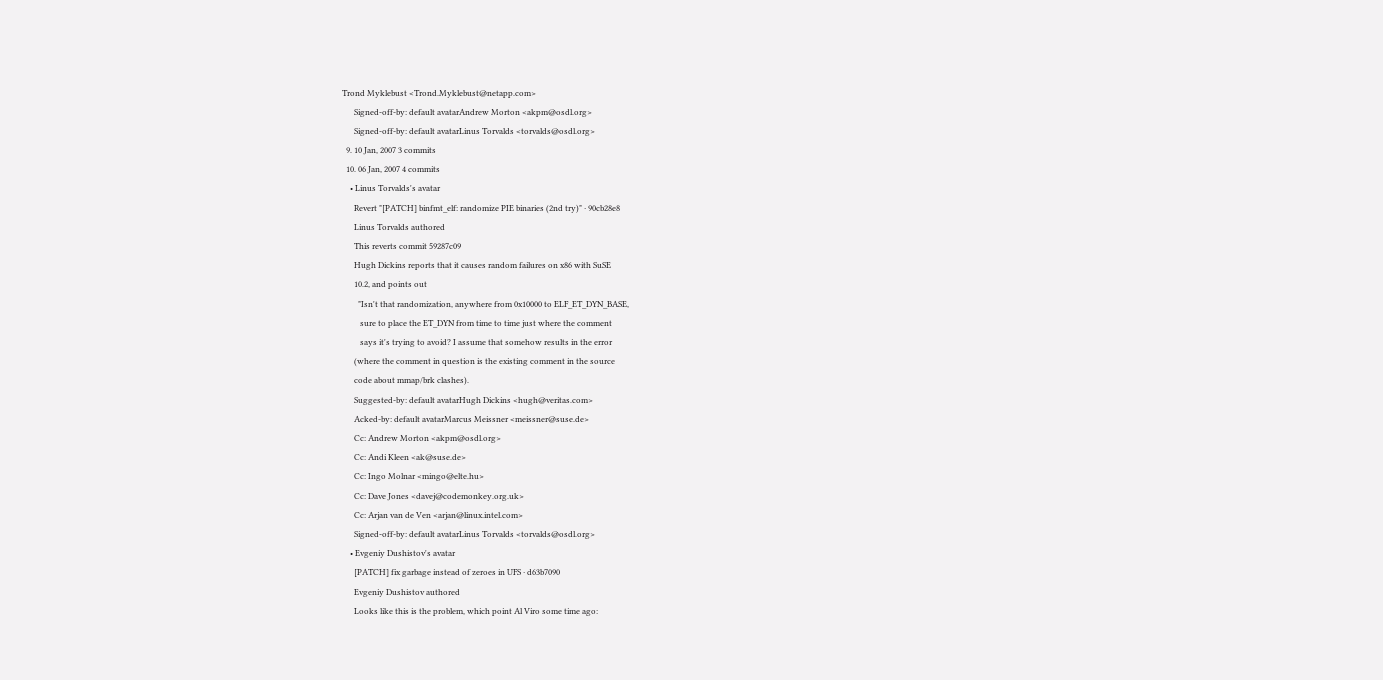Trond Myklebust <Trond.Myklebust@netapp.com>
      Signed-off-by: default avatarAndrew Morton <akpm@osdl.org>
      Signed-off-by: default avatarLinus Torvalds <torvalds@osdl.org>
  9. 10 Jan, 2007 3 commits
  10. 06 Jan, 2007 4 commits
    • Linus Torvalds's avatar
      Revert "[PATCH] binfmt_elf: randomize PIE binaries (2nd try)" · 90cb28e8
      Linus Torvalds authored
      This reverts commit 59287c09
      Hugh Dickins reports that it causes random failures on x86 with SuSE
      10.2, and points out
        "Isn't that randomization, anywhere from 0x10000 to ELF_ET_DYN_BASE,
         sure to place the ET_DYN from time to time just where the comment
         says it's trying to avoid? I assume that somehow results in the error
      (where the comment in question is the existing comment in the source
      code about mmap/brk clashes).
      Suggested-by: default avatarHugh Dickins <hugh@veritas.com>
      Acked-by: default avatarMarcus Meissner <meissner@suse.de>
      Cc: Andrew Morton <akpm@osdl.org>
      Cc: Andi Kleen <ak@suse.de>
      Cc: Ingo Molnar <mingo@elte.hu>
      Cc: Dave Jones <davej@codemonkey.org.uk>
      Cc: Arjan van de Ven <arjan@linux.intel.com>
      Signed-off-by: default avatarLinus Torvalds <torvalds@osdl.org>
    • Evgeniy Dushistov's avatar
      [PATCH] fix garbage instead of zeroes in UFS · d63b7090
      Evgeniy Dushistov authored
      Looks like this is the problem, which point Al Viro some time ago: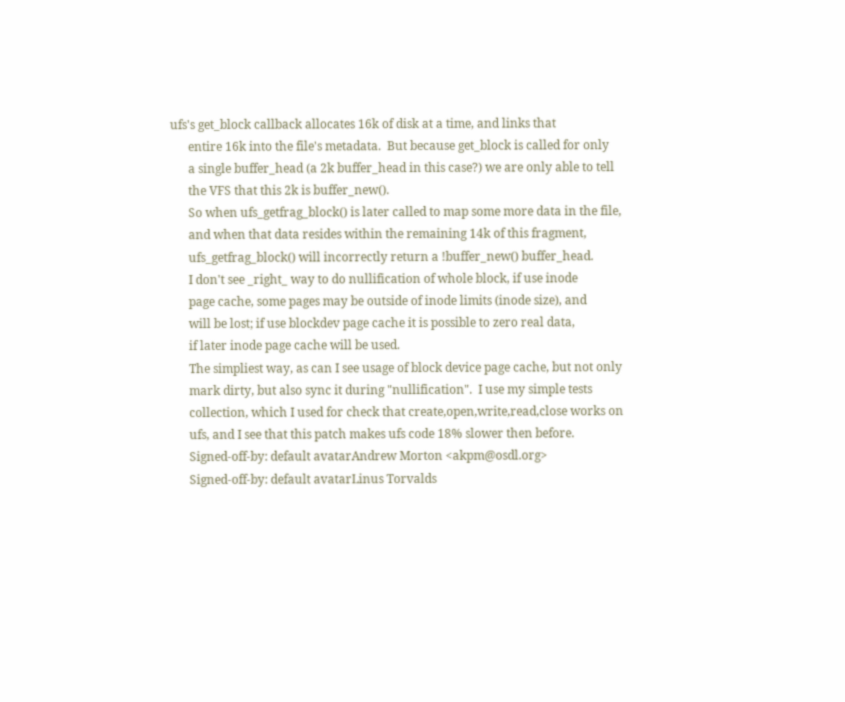ufs's get_block callback allocates 16k of disk at a time, and links that
      entire 16k into the file's metadata.  But because get_block is called for only
      a single buffer_head (a 2k buffer_head in this case?) we are only able to tell
      the VFS that this 2k is buffer_new().
      So when ufs_getfrag_block() is later called to map some more data in the file,
      and when that data resides within the remaining 14k of this fragment,
      ufs_getfrag_block() will incorrectly return a !buffer_new() buffer_head.
      I don't see _right_ way to do nullification of whole block, if use inode
      page cache, some pages may be outside of inode limits (inode size), and
      will be lost; if use blockdev page cache it is possible to zero real data,
      if later inode page cache will be used.
      The simpliest way, as can I see usage of block device page cache, but not only
      mark dirty, but also sync it during "nullification".  I use my simple tests
      collection, which I used for check that create,open,write,read,close works on
      ufs, and I see that this patch makes ufs code 18% slower then before.
      Signed-off-by: default avatarAndrew Morton <akpm@osdl.org>
      Signed-off-by: default avatarLinus Torvalds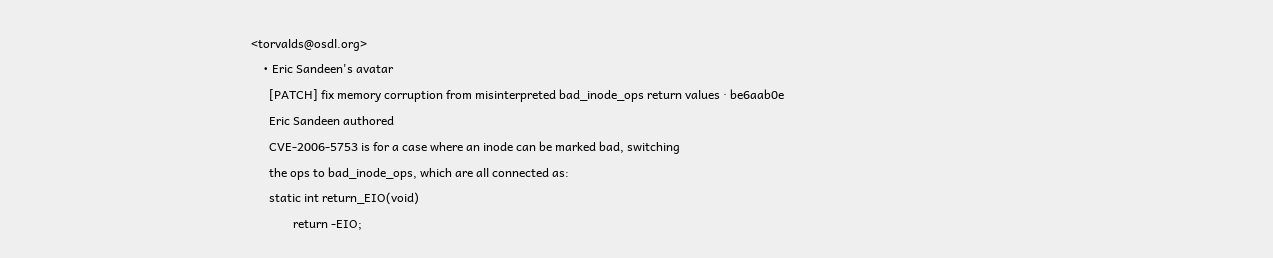<torvalds@osdl.org>
    • Eric Sandeen's avatar
      [PATCH] fix memory corruption from misinterpreted bad_inode_ops return values · be6aab0e
      Eric Sandeen authored
      CVE-2006-5753 is for a case where an inode can be marked bad, switching
      the ops to bad_inode_ops, which are all connected as:
      static int return_EIO(void)
              return -EIO;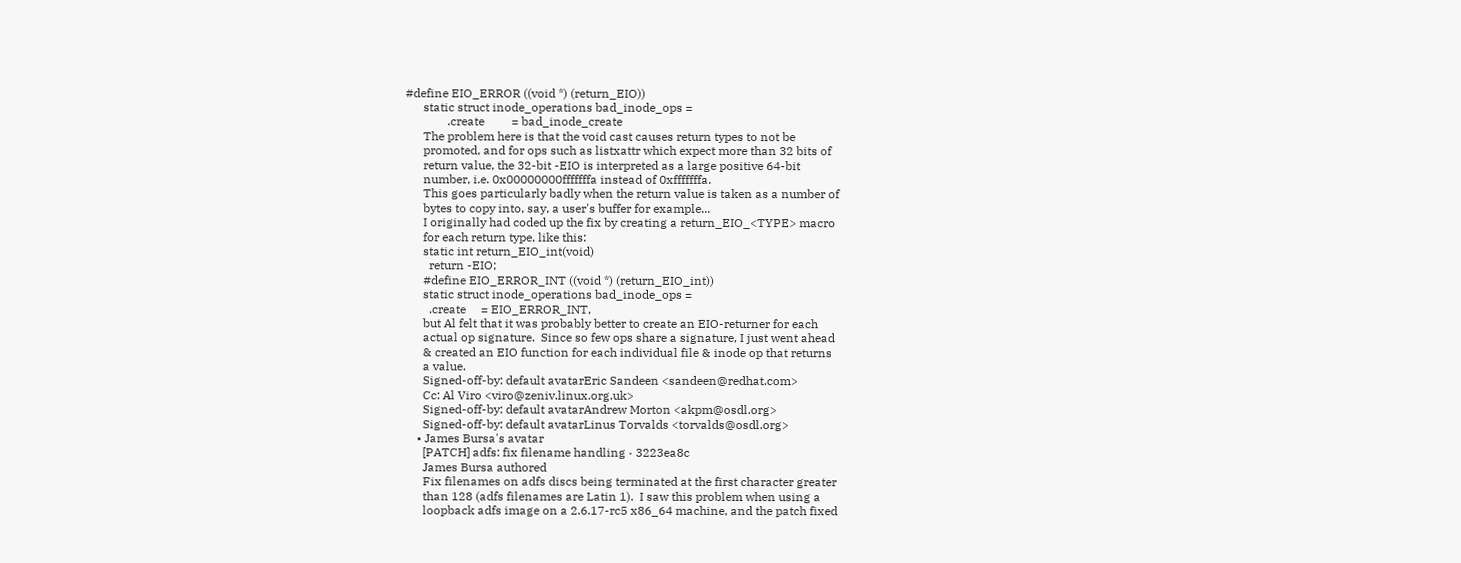#define EIO_ERROR ((void *) (return_EIO))
      static struct inode_operations bad_inode_ops =
              .create         = bad_inode_create
      The problem here is that the void cast causes return types to not be
      promoted, and for ops such as listxattr which expect more than 32 bits of
      return value, the 32-bit -EIO is interpreted as a large positive 64-bit
      number, i.e. 0x00000000fffffffa instead of 0xfffffffa.
      This goes particularly badly when the return value is taken as a number of
      bytes to copy into, say, a user's buffer for example...
      I originally had coded up the fix by creating a return_EIO_<TYPE> macro
      for each return type, like this:
      static int return_EIO_int(void)
        return -EIO;
      #define EIO_ERROR_INT ((void *) (return_EIO_int))
      static struct inode_operations bad_inode_ops =
        .create     = EIO_ERROR_INT,
      but Al felt that it was probably better to create an EIO-returner for each
      actual op signature.  Since so few ops share a signature, I just went ahead
      & created an EIO function for each individual file & inode op that returns
      a value.
      Signed-off-by: default avatarEric Sandeen <sandeen@redhat.com>
      Cc: Al Viro <viro@zeniv.linux.org.uk>
      Signed-off-by: default avatarAndrew Morton <akpm@osdl.org>
      Signed-off-by: default avatarLinus Torvalds <torvalds@osdl.org>
    • James Bursa's avatar
      [PATCH] adfs: fix filename handling · 3223ea8c
      James Bursa authored
      Fix filenames on adfs discs being terminated at the first character greater
      than 128 (adfs filenames are Latin 1).  I saw this problem when using a
      loopback adfs image on a 2.6.17-rc5 x86_64 machine, and the patch fixed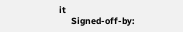it
      Signed-off-by: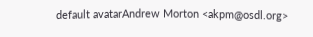default avatarAndrew Morton <akpm@osdl.org>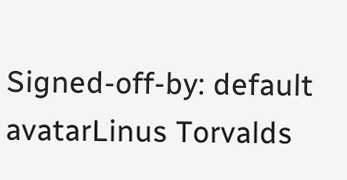Signed-off-by: default avatarLinus Torvalds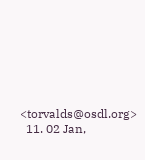<torvalds@osdl.org>
  11. 02 Jan,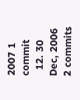2007 1 commit
  12. 30 Dec, 2006 2 commits